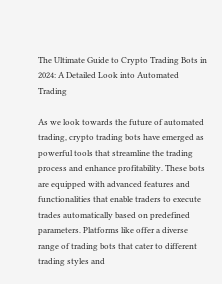The Ultimate Guide to Crypto Trading Bots in 2024: A Detailed Look into Automated Trading

As we look towards the future of automated trading, crypto trading bots have emerged as powerful tools that streamline the trading process and enhance profitability. These bots are equipped with advanced features and functionalities that enable traders to execute trades automatically based on predefined parameters. Platforms like offer a diverse range of trading bots that cater to different trading styles and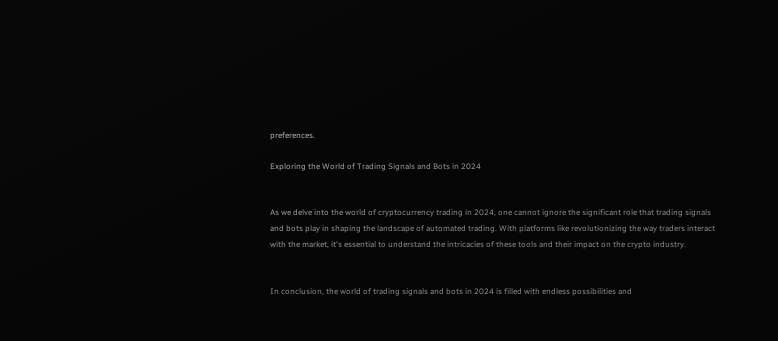preferences.

Exploring the World of Trading Signals and Bots in 2024


As we delve into the world of cryptocurrency trading in 2024, one cannot ignore the significant role that trading signals and bots play in shaping the landscape of automated trading. With platforms like revolutionizing the way traders interact with the market, it's essential to understand the intricacies of these tools and their impact on the crypto industry.


In conclusion, the world of trading signals and bots in 2024 is filled with endless possibilities and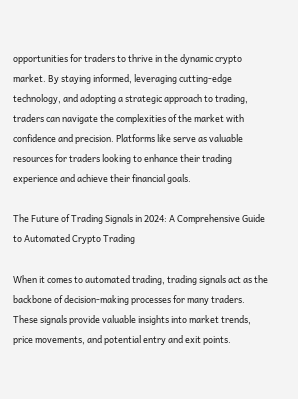opportunities for traders to thrive in the dynamic crypto market. By staying informed, leveraging cutting-edge technology, and adopting a strategic approach to trading, traders can navigate the complexities of the market with confidence and precision. Platforms like serve as valuable resources for traders looking to enhance their trading experience and achieve their financial goals.

The Future of Trading Signals in 2024: A Comprehensive Guide to Automated Crypto Trading

When it comes to automated trading, trading signals act as the backbone of decision-making processes for many traders. These signals provide valuable insights into market trends, price movements, and potential entry and exit points.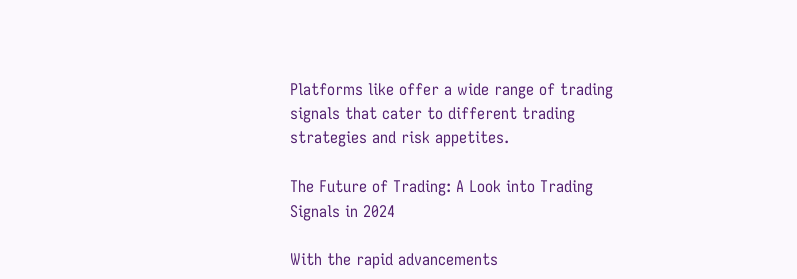Platforms like offer a wide range of trading signals that cater to different trading strategies and risk appetites.

The Future of Trading: A Look into Trading Signals in 2024

With the rapid advancements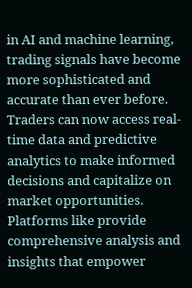in AI and machine learning, trading signals have become more sophisticated and accurate than ever before. Traders can now access real-time data and predictive analytics to make informed decisions and capitalize on market opportunities. Platforms like provide comprehensive analysis and insights that empower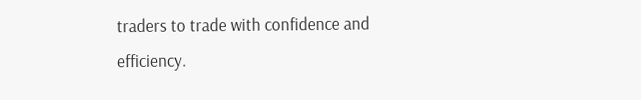traders to trade with confidence and efficiency.